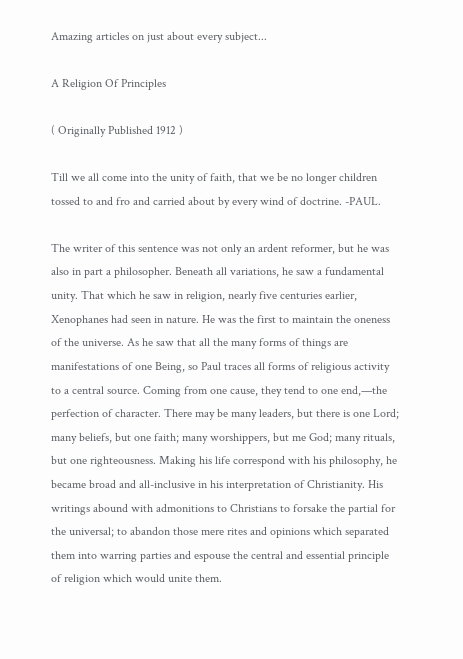Amazing articles on just about every subject...

A Religion Of Principles

( Originally Published 1912 )

Till we all come into the unity of faith, that we be no longer children tossed to and fro and carried about by every wind of doctrine. -PAUL.

The writer of this sentence was not only an ardent reformer, but he was also in part a philosopher. Beneath all variations, he saw a fundamental unity. That which he saw in religion, nearly five centuries earlier, Xenophanes had seen in nature. He was the first to maintain the oneness of the universe. As he saw that all the many forms of things are manifestations of one Being, so Paul traces all forms of religious activity to a central source. Coming from one cause, they tend to one end,—the perfection of character. There may be many leaders, but there is one Lord; many beliefs, but one faith; many worshippers, but me God; many rituals, but one righteousness. Making his life correspond with his philosophy, he became broad and all-inclusive in his interpretation of Christianity. His writings abound with admonitions to Christians to forsake the partial for the universal; to abandon those mere rites and opinions which separated them into warring parties and espouse the central and essential principle of religion which would unite them.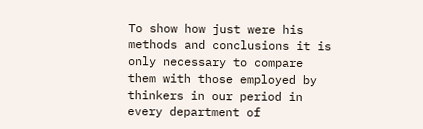To show how just were his methods and conclusions it is only necessary to compare them with those employed by thinkers in our period in every department of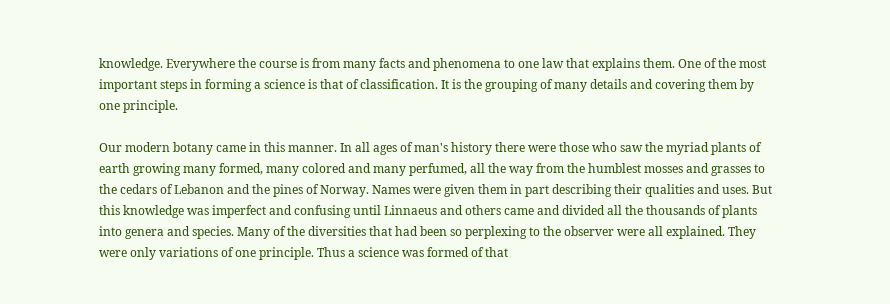knowledge. Everywhere the course is from many facts and phenomena to one law that explains them. One of the most important steps in forming a science is that of classification. It is the grouping of many details and covering them by one principle.

Our modern botany came in this manner. In all ages of man's history there were those who saw the myriad plants of earth growing many formed, many colored and many perfumed, all the way from the humblest mosses and grasses to the cedars of Lebanon and the pines of Norway. Names were given them in part describing their qualities and uses. But this knowledge was imperfect and confusing until Linnaeus and others came and divided all the thousands of plants into genera and species. Many of the diversities that had been so perplexing to the observer were all explained. They were only variations of one principle. Thus a science was formed of that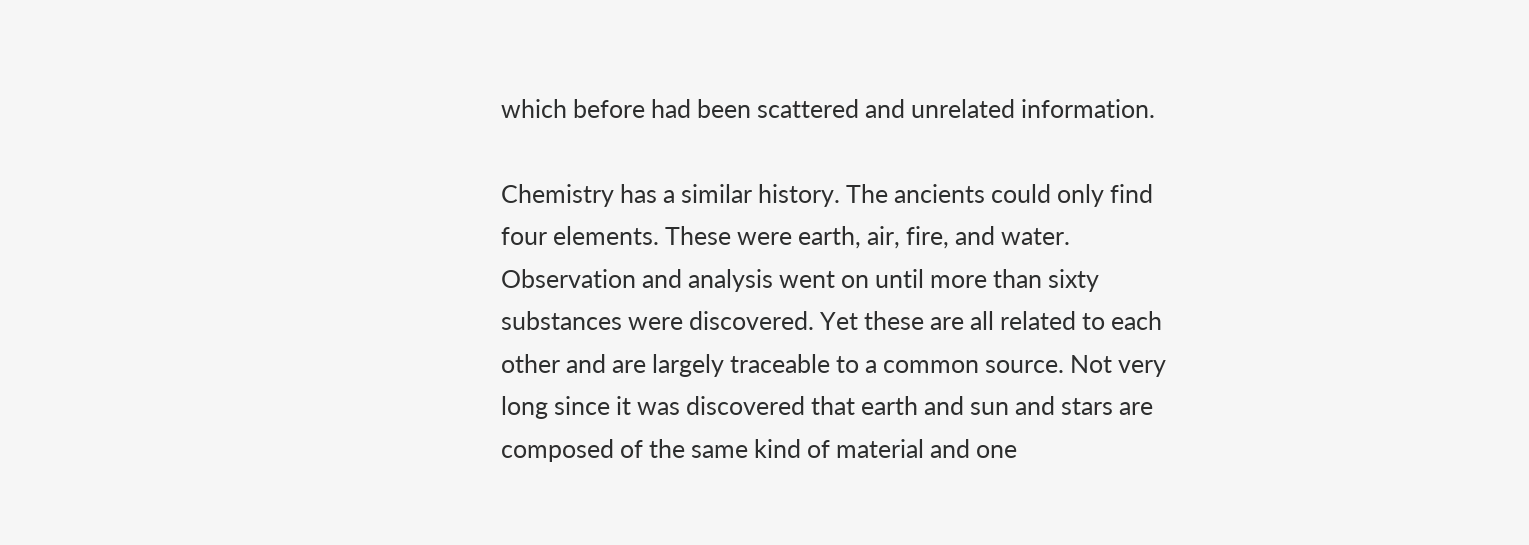which before had been scattered and unrelated information.

Chemistry has a similar history. The ancients could only find four elements. These were earth, air, fire, and water. Observation and analysis went on until more than sixty substances were discovered. Yet these are all related to each other and are largely traceable to a common source. Not very long since it was discovered that earth and sun and stars are composed of the same kind of material and one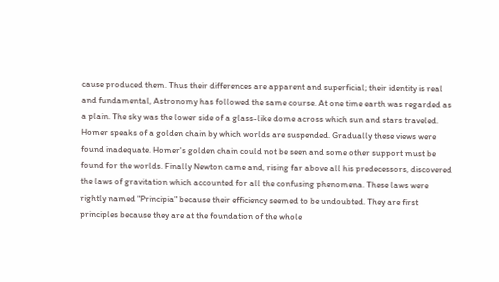cause produced them. Thus their differences are apparent and superficial; their identity is real and fundamental, Astronomy has followed the same course. At one time earth was regarded as a plain. The sky was the lower side of a glass-like dome across which sun and stars traveled. Homer speaks of a golden chain by which worlds are suspended. Gradually these views were found inadequate. Homer's golden chain could not be seen and some other support must be found for the worlds. Finally Newton came and, rising far above all his predecessors, discovered the laws of gravitation which accounted for all the confusing phenomena. These laws were rightly named "Principia" because their efficiency seemed to be undoubted. They are first principles because they are at the foundation of the whole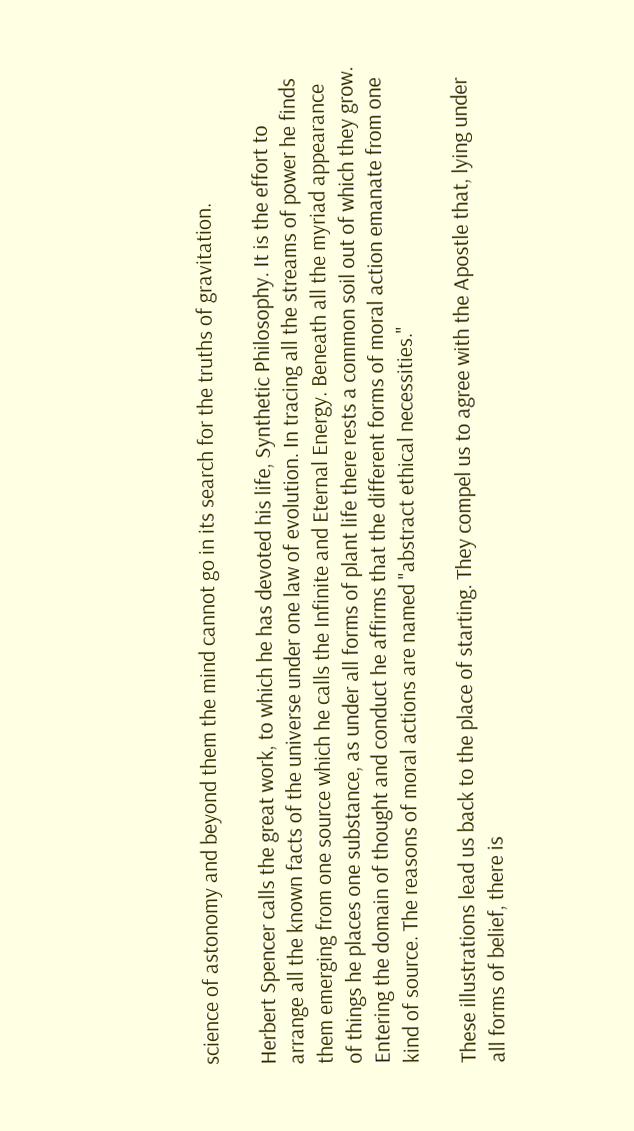science of astonomy and beyond them the mind cannot go in its search for the truths of gravitation.

Herbert Spencer calls the great work, to which he has devoted his life, Synthetic Philosophy. It is the effort to arrange all the known facts of the universe under one law of evolution. In tracing all the streams of power he finds them emerging from one source which he calls the Infinite and Eternal Energy. Beneath all the myriad appearance of things he places one substance, as under all forms of plant life there rests a common soil out of which they grow. Entering the domain of thought and conduct he affirms that the different forms of moral action emanate from one kind of source. The reasons of moral actions are named "abstract ethical necessities."

These illustrations lead us back to the place of starting. They compel us to agree with the Apostle that, lying under all forms of belief, there is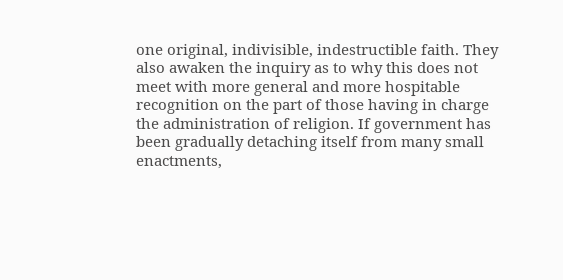one original, indivisible, indestructible faith. They also awaken the inquiry as to why this does not meet with more general and more hospitable recognition on the part of those having in charge the administration of religion. If government has been gradually detaching itself from many small enactments,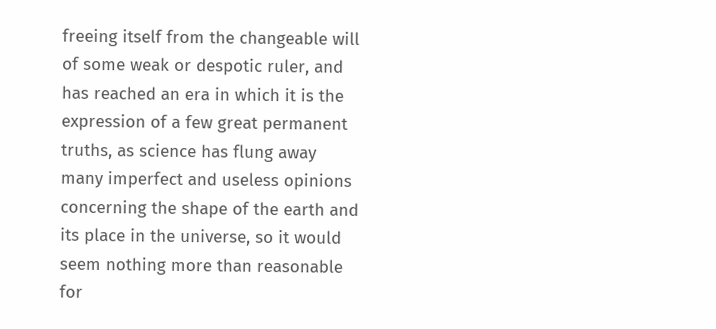freeing itself from the changeable will of some weak or despotic ruler, and has reached an era in which it is the expression of a few great permanent truths, as science has flung away many imperfect and useless opinions concerning the shape of the earth and its place in the universe, so it would seem nothing more than reasonable for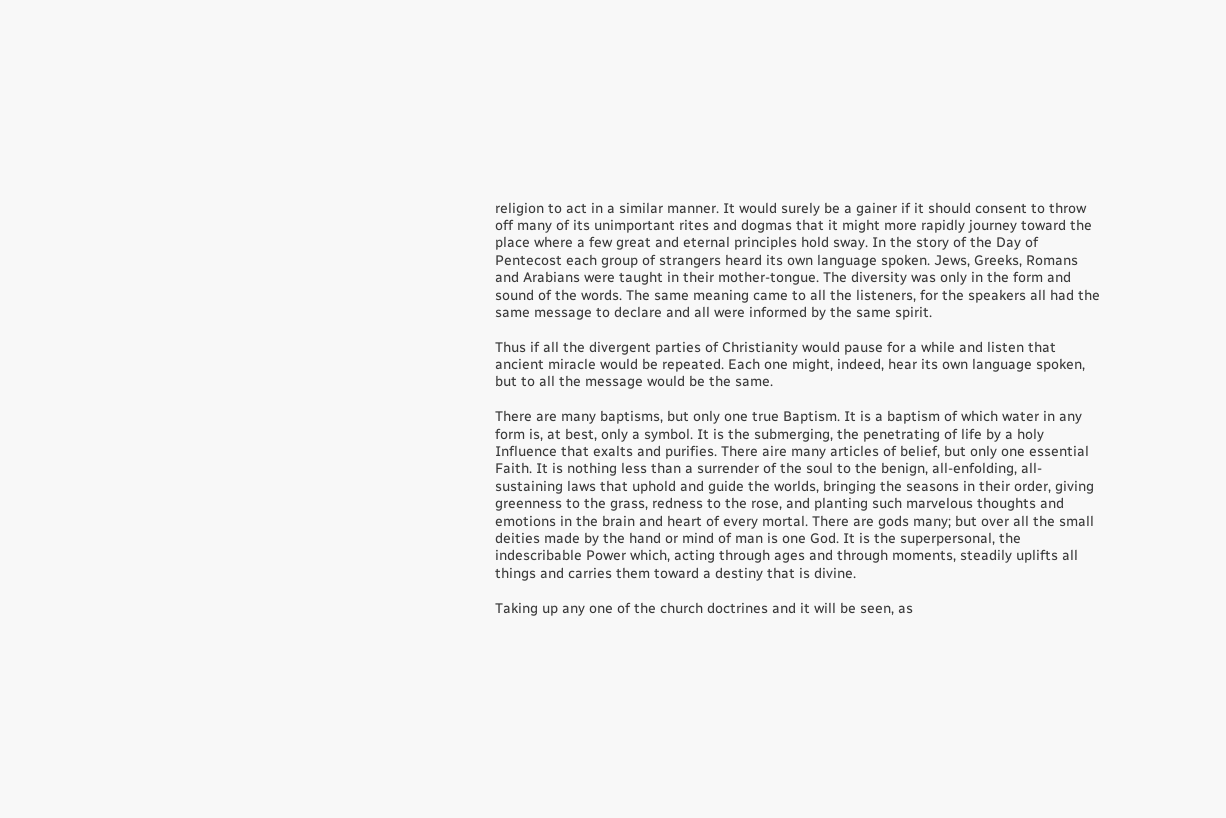religion to act in a similar manner. It would surely be a gainer if it should consent to throw off many of its unimportant rites and dogmas that it might more rapidly journey toward the place where a few great and eternal principles hold sway. In the story of the Day of Pentecost each group of strangers heard its own language spoken. Jews, Greeks, Romans and Arabians were taught in their mother-tongue. The diversity was only in the form and sound of the words. The same meaning came to all the listeners, for the speakers all had the same message to declare and all were informed by the same spirit.

Thus if all the divergent parties of Christianity would pause for a while and listen that ancient miracle would be repeated. Each one might, indeed, hear its own language spoken, but to all the message would be the same.

There are many baptisms, but only one true Baptism. It is a baptism of which water in any form is, at best, only a symbol. It is the submerging, the penetrating of life by a holy Influence that exalts and purifies. There aire many articles of belief, but only one essential Faith. It is nothing less than a surrender of the soul to the benign, all-enfolding, all-sustaining laws that uphold and guide the worlds, bringing the seasons in their order, giving greenness to the grass, redness to the rose, and planting such marvelous thoughts and emotions in the brain and heart of every mortal. There are gods many; but over all the small deities made by the hand or mind of man is one God. It is the superpersonal, the indescribable Power which, acting through ages and through moments, steadily uplifts all things and carries them toward a destiny that is divine.

Taking up any one of the church doctrines and it will be seen, as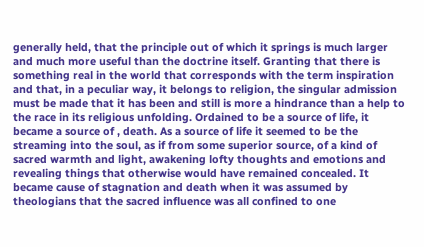generally held, that the principle out of which it springs is much larger and much more useful than the doctrine itself. Granting that there is something real in the world that corresponds with the term inspiration and that, in a peculiar way, it belongs to religion, the singular admission must be made that it has been and still is more a hindrance than a help to the race in its religious unfolding. Ordained to be a source of life, it became a source of , death. As a source of life it seemed to be the streaming into the soul, as if from some superior source, of a kind of sacred warmth and light, awakening lofty thoughts and emotions and revealing things that otherwise would have remained concealed. It became cause of stagnation and death when it was assumed by theologians that the sacred influence was all confined to one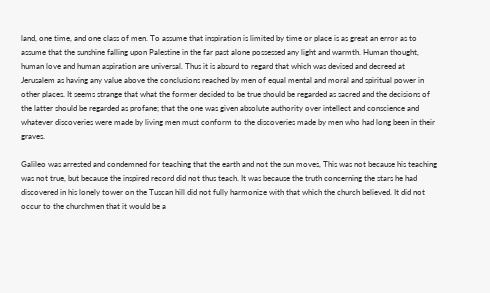land, one time, and one class of men. To assume that inspiration is limited by time or place is as great an error as to assume that the sunshine falling upon Palestine in the far past alone possessed any light and warmth. Human thought, human love and human aspiration are universal. Thus it is absurd to regard that which was devised and decreed at Jerusalem as having any value above the conclusions reached by men of equal mental and moral and spiritual power in other places. It seems strange that what the former decided to be true should be regarded as sacred and the decisions of the latter should be regarded as profane; that the one was given absolute authority over intellect and conscience and whatever discoveries were made by living men must conform to the discoveries made by men who had long been in their graves.

Galileo was arrested and condemned for teaching that the earth and not the sun moves, This was not because his teaching was not true, but because the inspired record did not thus teach. It was because the truth concerning the stars he had discovered in his lonely tower on the Tuscan hill did not fully harmonize with that which the church believed. It did not occur to the churchmen that it would be a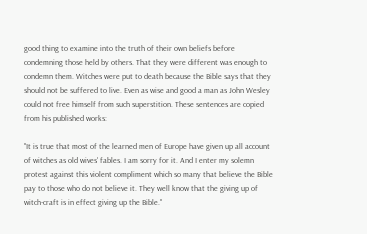good thing to examine into the truth of their own beliefs before condemning those held by others. That they were different was enough to condemn them. Witches were put to death because the Bible says that they should not be suffered to live. Even as wise and good a man as John Wesley could not free himself from such superstition. These sentences are copied from his published works:

"It is true that most of the learned men of Europe have given up all account of witches as old wives' fables. I am sorry for it. And I enter my solemn protest against this violent compliment which so many that believe the Bible pay to those who do not believe it. They well know that the giving up of witch-craft is in effect giving up the Bible."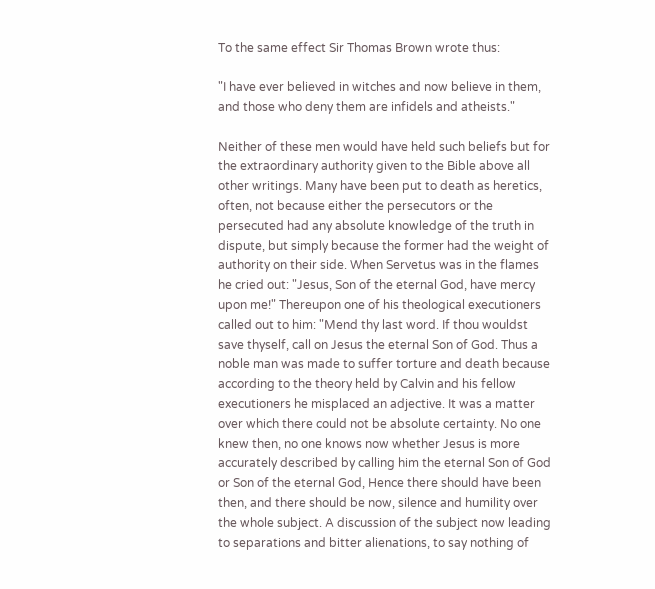To the same effect Sir Thomas Brown wrote thus:

"I have ever believed in witches and now believe in them, and those who deny them are infidels and atheists."

Neither of these men would have held such beliefs but for the extraordinary authority given to the Bible above all other writings. Many have been put to death as heretics, often, not because either the persecutors or the persecuted had any absolute knowledge of the truth in dispute, but simply because the former had the weight of authority on their side. When Servetus was in the flames he cried out: "Jesus, Son of the eternal God, have mercy upon me!" Thereupon one of his theological executioners called out to him: "Mend thy last word. If thou wouldst save thyself, call on Jesus the eternal Son of God. Thus a noble man was made to suffer torture and death because according to the theory held by Calvin and his fellow executioners he misplaced an adjective. It was a matter over which there could not be absolute certainty. No one knew then, no one knows now whether Jesus is more accurately described by calling him the eternal Son of God or Son of the eternal God, Hence there should have been then, and there should be now, silence and humility over the whole subject. A discussion of the subject now leading to separations and bitter alienations, to say nothing of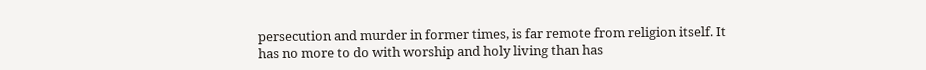persecution and murder in former times, is far remote from religion itself. It has no more to do with worship and holy living than has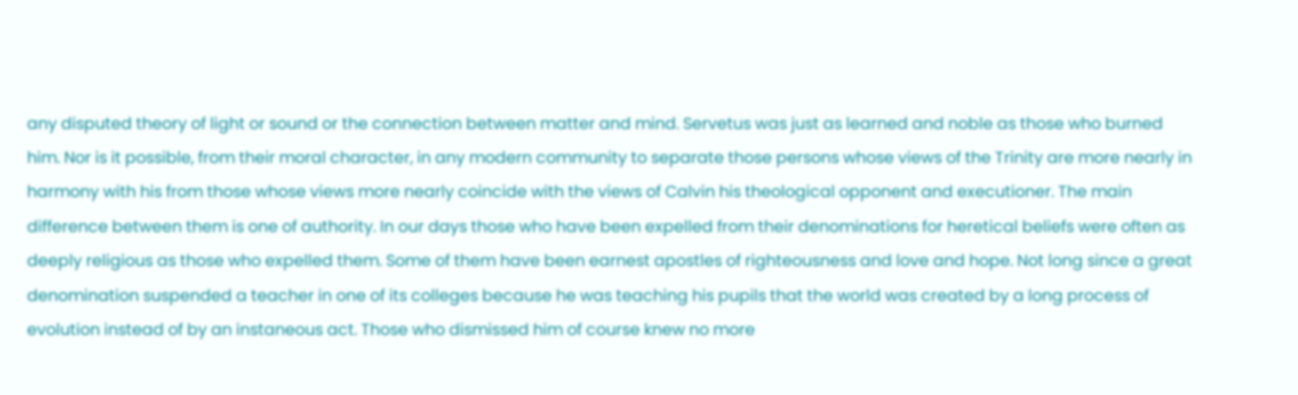any disputed theory of light or sound or the connection between matter and mind. Servetus was just as learned and noble as those who burned him. Nor is it possible, from their moral character, in any modern community to separate those persons whose views of the Trinity are more nearly in harmony with his from those whose views more nearly coincide with the views of Calvin his theological opponent and executioner. The main difference between them is one of authority. In our days those who have been expelled from their denominations for heretical beliefs were often as deeply religious as those who expelled them. Some of them have been earnest apostles of righteousness and love and hope. Not long since a great denomination suspended a teacher in one of its colleges because he was teaching his pupils that the world was created by a long process of evolution instead of by an instaneous act. Those who dismissed him of course knew no more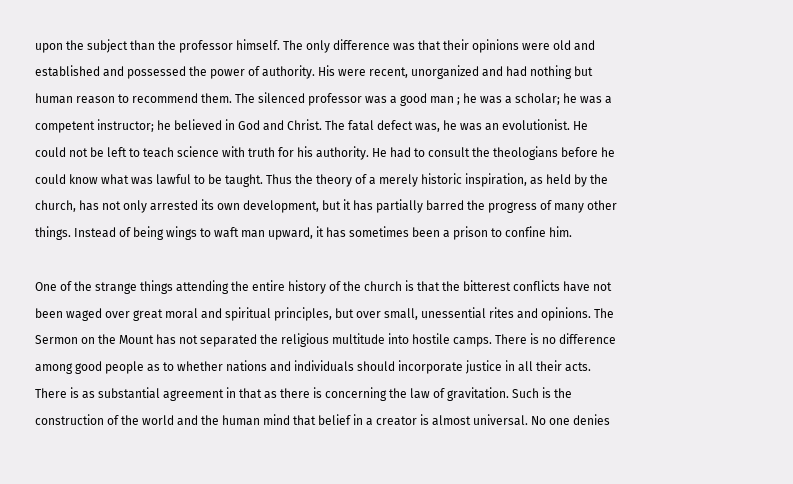upon the subject than the professor himself. The only difference was that their opinions were old and established and possessed the power of authority. His were recent, unorganized and had nothing but human reason to recommend them. The silenced professor was a good man ; he was a scholar; he was a competent instructor; he believed in God and Christ. The fatal defect was, he was an evolutionist. He could not be left to teach science with truth for his authority. He had to consult the theologians before he could know what was lawful to be taught. Thus the theory of a merely historic inspiration, as held by the church, has not only arrested its own development, but it has partially barred the progress of many other things. Instead of being wings to waft man upward, it has sometimes been a prison to confine him.

One of the strange things attending the entire history of the church is that the bitterest conflicts have not been waged over great moral and spiritual principles, but over small, unessential rites and opinions. The Sermon on the Mount has not separated the religious multitude into hostile camps. There is no difference among good people as to whether nations and individuals should incorporate justice in all their acts. There is as substantial agreement in that as there is concerning the law of gravitation. Such is the construction of the world and the human mind that belief in a creator is almost universal. No one denies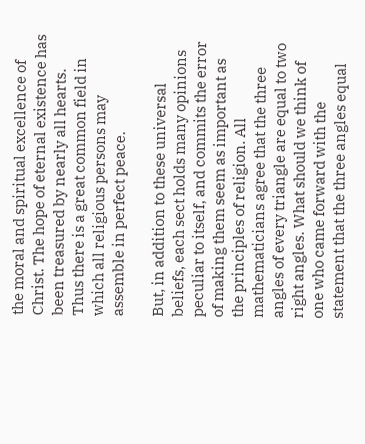the moral and spiritual excellence of Christ. The hope of eternal existence has been treasured by nearly all hearts. Thus there is a great common field in which all religious persons may assemble in perfect peace.

But, in addition to these universal beliefs, each sect holds many opinions peculiar to itself, and commits the error of making them seem as important as the principles of religion. All mathematicians agree that the three angles of every triangle are equal to two right angles. What should we think of one who came forward with the statement that the three angles equal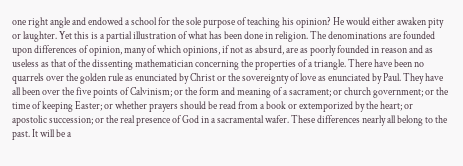one right angle and endowed a school for the sole purpose of teaching his opinion? He would either awaken pity or laughter. Yet this is a partial illustration of what has been done in religion. The denominations are founded upon differences of opinion, many of which opinions, if not as absurd, are as poorly founded in reason and as useless as that of the dissenting mathematician concerning the properties of a triangle. There have been no quarrels over the golden rule as enunciated by Christ or the sovereignty of love as enunciated by Paul. They have all been over the five points of Calvinism; or the form and meaning of a sacrament; or church government; or the time of keeping Easter; or whether prayers should be read from a book or extemporized by the heart; or apostolic succession; or the real presence of God in a sacramental wafer. These differences nearly all belong to the past. It will be a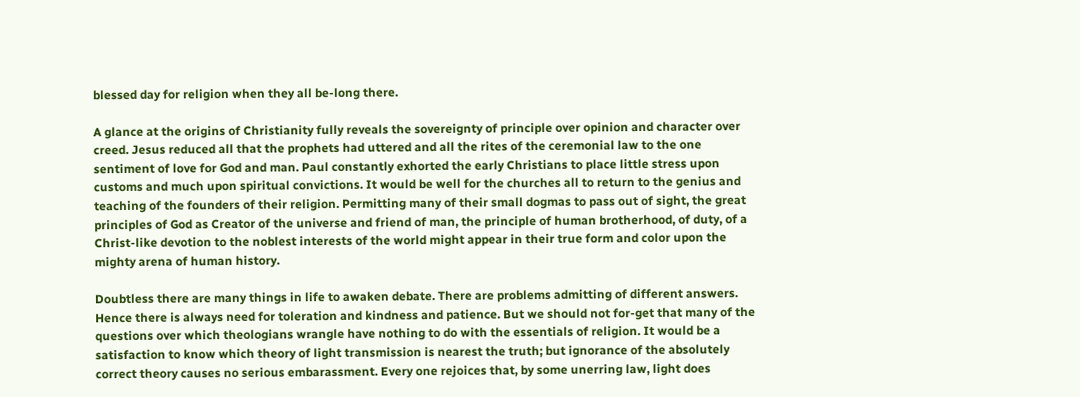blessed day for religion when they all be-long there.

A glance at the origins of Christianity fully reveals the sovereignty of principle over opinion and character over creed. Jesus reduced all that the prophets had uttered and all the rites of the ceremonial law to the one sentiment of love for God and man. Paul constantly exhorted the early Christians to place little stress upon customs and much upon spiritual convictions. It would be well for the churches all to return to the genius and teaching of the founders of their religion. Permitting many of their small dogmas to pass out of sight, the great principles of God as Creator of the universe and friend of man, the principle of human brotherhood, of duty, of a Christ-like devotion to the noblest interests of the world might appear in their true form and color upon the mighty arena of human history.

Doubtless there are many things in life to awaken debate. There are problems admitting of different answers. Hence there is always need for toleration and kindness and patience. But we should not for-get that many of the questions over which theologians wrangle have nothing to do with the essentials of religion. It would be a satisfaction to know which theory of light transmission is nearest the truth; but ignorance of the absolutely correct theory causes no serious embarassment. Every one rejoices that, by some unerring law, light does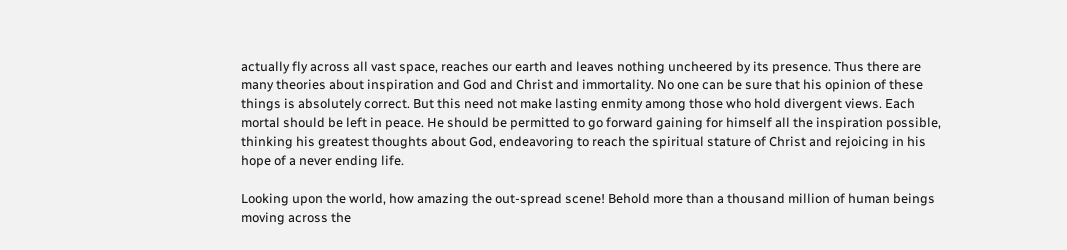actually fly across all vast space, reaches our earth and leaves nothing uncheered by its presence. Thus there are many theories about inspiration and God and Christ and immortality. No one can be sure that his opinion of these things is absolutely correct. But this need not make lasting enmity among those who hold divergent views. Each mortal should be left in peace. He should be permitted to go forward gaining for himself all the inspiration possible, thinking his greatest thoughts about God, endeavoring to reach the spiritual stature of Christ and rejoicing in his hope of a never ending life.

Looking upon the world, how amazing the out-spread scene! Behold more than a thousand million of human beings moving across the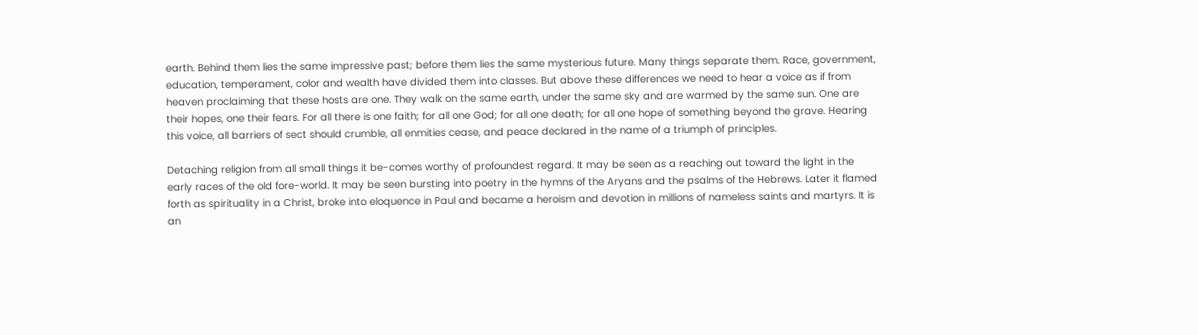earth. Behind them lies the same impressive past; before them lies the same mysterious future. Many things separate them. Race, government, education, temperament, color and wealth have divided them into classes. But above these differences we need to hear a voice as if from heaven proclaiming that these hosts are one. They walk on the same earth, under the same sky and are warmed by the same sun. One are their hopes, one their fears. For all there is one faith; for all one God; for all one death; for all one hope of something beyond the grave. Hearing this voice, all barriers of sect should crumble, all enmities cease, and peace declared in the name of a triumph of principles.

Detaching religion from all small things it be-comes worthy of profoundest regard. It may be seen as a reaching out toward the light in the early races of the old fore-world. It may be seen bursting into poetry in the hymns of the Aryans and the psalms of the Hebrews. Later it flamed forth as spirituality in a Christ, broke into eloquence in Paul and became a heroism and devotion in millions of nameless saints and martyrs. It is an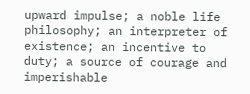upward impulse; a noble life philosophy; an interpreter of existence; an incentive to duty; a source of courage and imperishable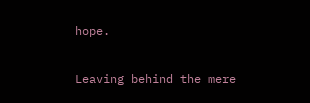hope.

Leaving behind the mere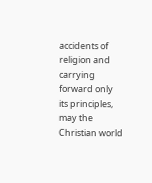accidents of religion and carrying forward only its principles, may the Christian world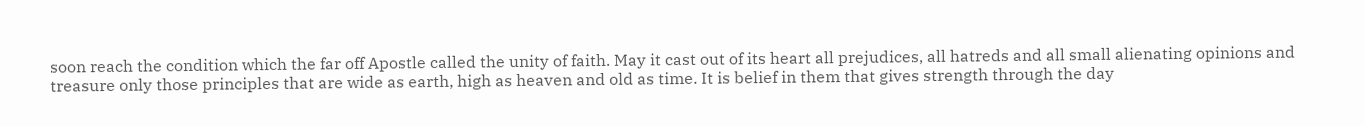soon reach the condition which the far off Apostle called the unity of faith. May it cast out of its heart all prejudices, all hatreds and all small alienating opinions and treasure only those principles that are wide as earth, high as heaven and old as time. It is belief in them that gives strength through the day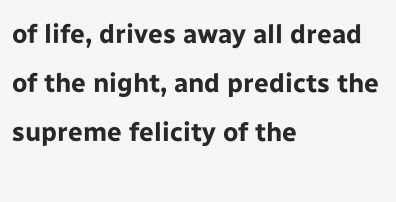of life, drives away all dread of the night, and predicts the supreme felicity of the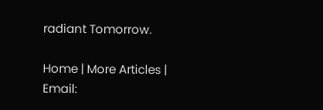radiant Tomorrow.

Home | More Articles | Email: